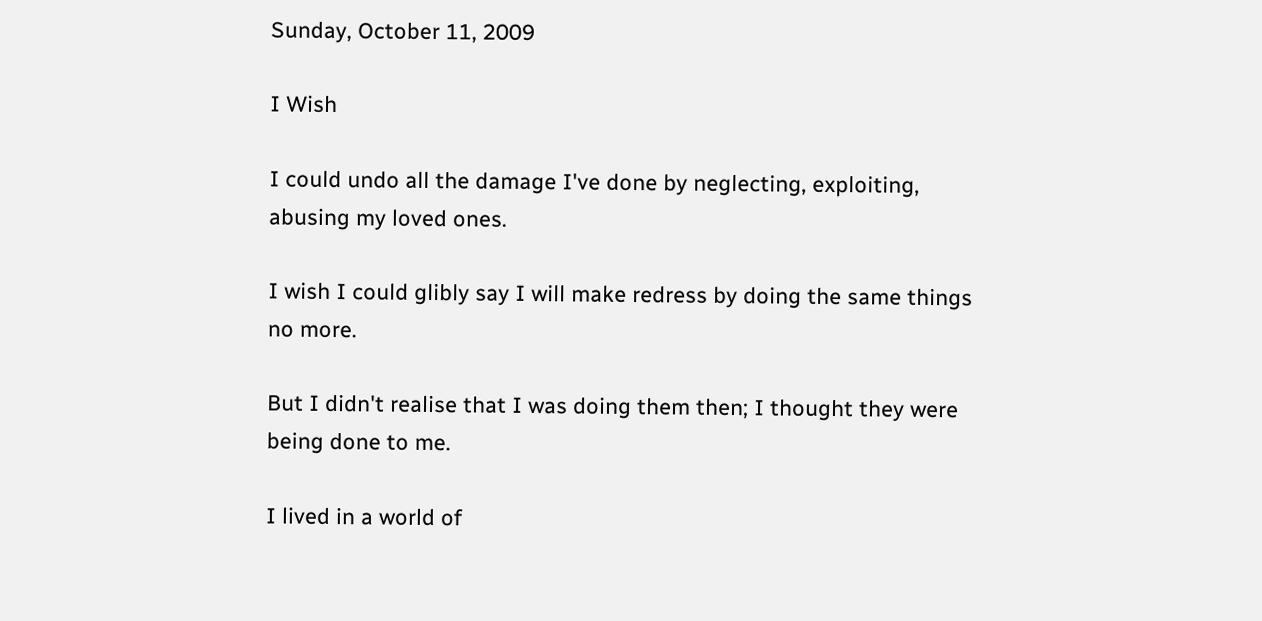Sunday, October 11, 2009

I Wish

I could undo all the damage I've done by neglecting, exploiting, abusing my loved ones.

I wish I could glibly say I will make redress by doing the same things no more.

But I didn't realise that I was doing them then; I thought they were being done to me.

I lived in a world of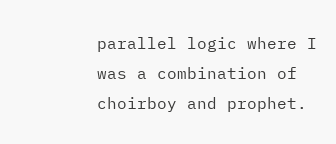parallel logic where I was a combination of choirboy and prophet.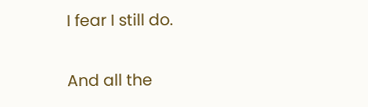I fear I still do.

And all the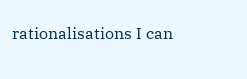rationalisations I can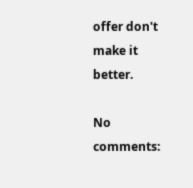offer don't make it better.

No comments: